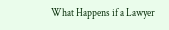What Happens if a Lawyer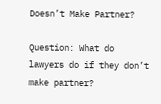Doesn’t Make Partner?

Question: What do lawyers do if they don’t make partner?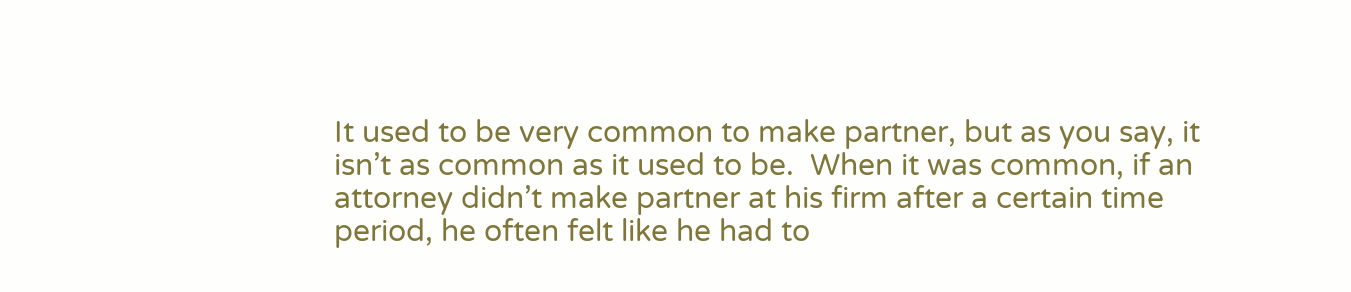It used to be very common to make partner, but as you say, it isn’t as common as it used to be.  When it was common, if an attorney didn’t make partner at his firm after a certain time period, he often felt like he had to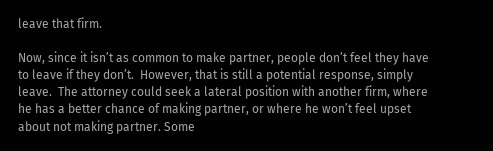leave that firm.

Now, since it isn’t as common to make partner, people don’t feel they have to leave if they don’t.  However, that is still a potential response, simply leave.  The attorney could seek a lateral position with another firm, where he has a better chance of making partner, or where he won’t feel upset about not making partner. Some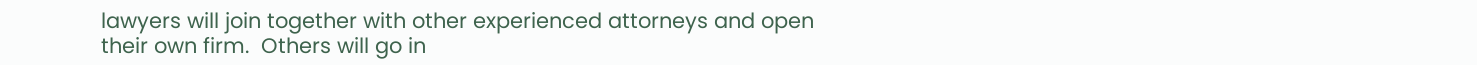lawyers will join together with other experienced attorneys and open their own firm.  Others will go in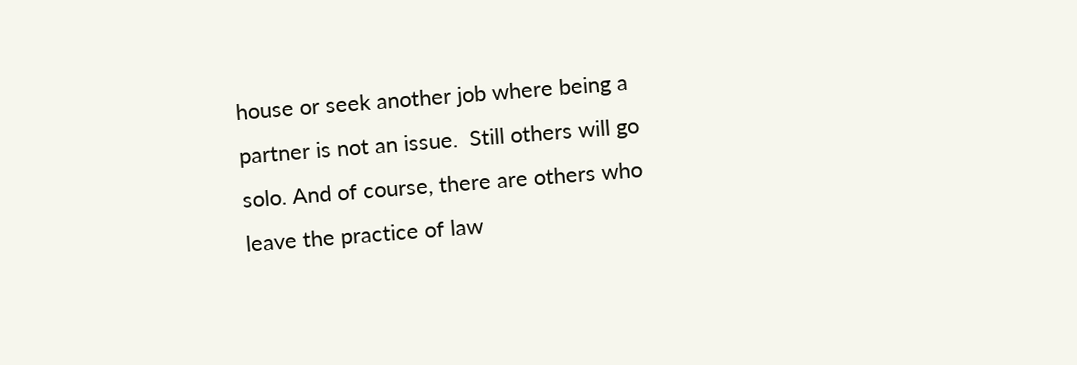house or seek another job where being a partner is not an issue.  Still others will go solo. And of course, there are others who leave the practice of law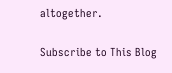altogether.

Subscribe to This Blog